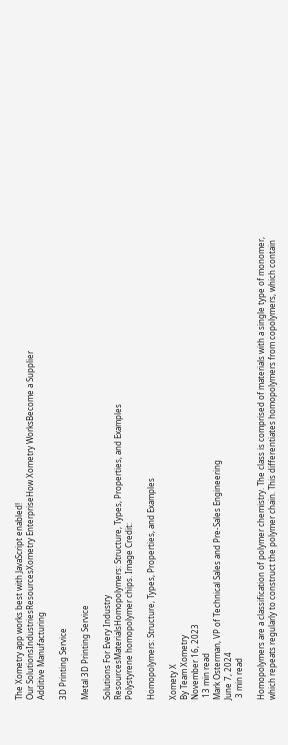The Xometry app works best with JavaScript enabled!
Our SolutionsIndustriesResourcesXometry EnterpriseHow Xometry WorksBecome a Supplier
Additive Manufacturing

3D Printing Service

Metal 3D Printing Service

Solutions For Every Industry
ResourcesMaterialsHomopolymers: Structure, Types, Properties, and Examples
Polystyrene homopolymer chips. Image Credit:

Homopolymers: Structure, Types, Properties, and Examples

Xomety X
By Team Xometry
November 16, 2023
 13 min read
Mark Osterman, VP of Technical Sales and Pre-Sales Engineering
June 7, 2024
 3 min read

Homopolymers are a classification of polymer chemistry. The class is comprised of materials with a single type of monomer, which repeats regularly to construct the polymer chain. This differentiates homopolymers from copolymers, which contain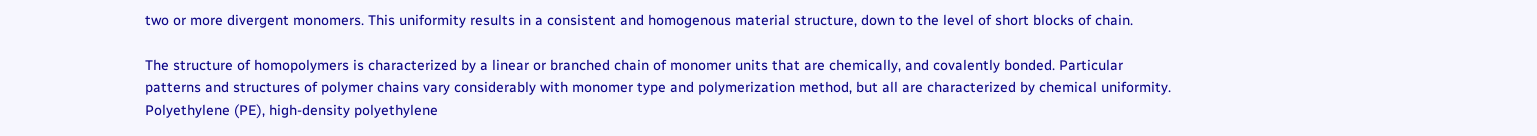two or more divergent monomers. This uniformity results in a consistent and homogenous material structure, down to the level of short blocks of chain.

The structure of homopolymers is characterized by a linear or branched chain of monomer units that are chemically, and covalently bonded. Particular patterns and structures of polymer chains vary considerably with monomer type and polymerization method, but all are characterized by chemical uniformity. Polyethylene (PE), high-density polyethylene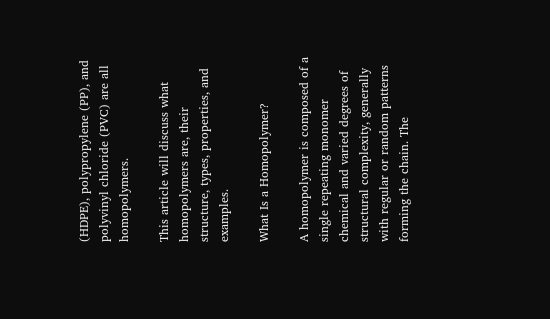(HDPE), polypropylene (PP), and polyvinyl chloride (PVC) are all homopolymers.

This article will discuss what homopolymers are, their structure, types, properties, and examples.

What Is a Homopolymer?

A homopolymer is composed of a single repeating monomer chemical and varied degrees of structural complexity, generally with regular or random patterns forming the chain. The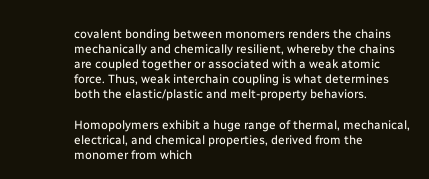covalent bonding between monomers renders the chains mechanically and chemically resilient, whereby the chains are coupled together or associated with a weak atomic force. Thus, weak interchain coupling is what determines both the elastic/plastic and melt-property behaviors.

Homopolymers exhibit a huge range of thermal, mechanical, electrical, and chemical properties, derived from the monomer from which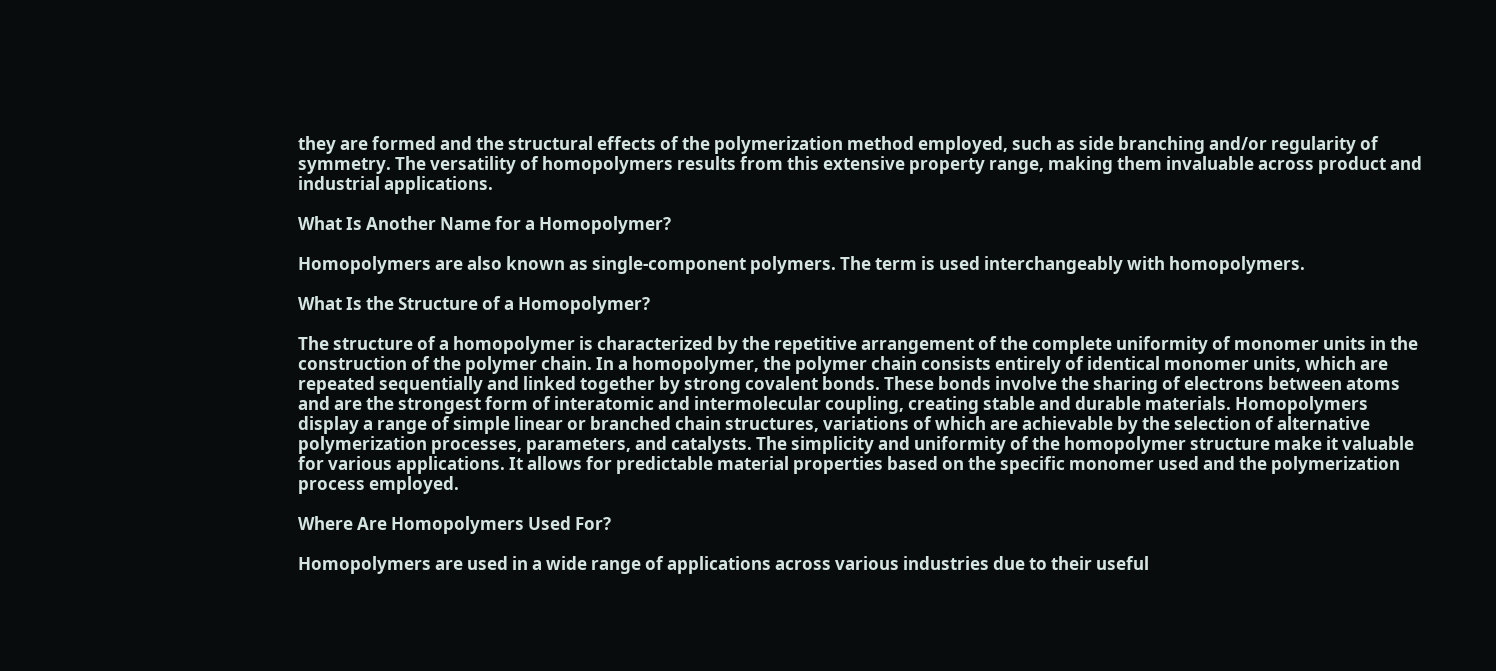they are formed and the structural effects of the polymerization method employed, such as side branching and/or regularity of symmetry. The versatility of homopolymers results from this extensive property range, making them invaluable across product and industrial applications.

What Is Another Name for a Homopolymer?

Homopolymers are also known as single-component polymers. The term is used interchangeably with homopolymers.

What Is the Structure of a Homopolymer?

The structure of a homopolymer is characterized by the repetitive arrangement of the complete uniformity of monomer units in the construction of the polymer chain. In a homopolymer, the polymer chain consists entirely of identical monomer units, which are repeated sequentially and linked together by strong covalent bonds. These bonds involve the sharing of electrons between atoms and are the strongest form of interatomic and intermolecular coupling, creating stable and durable materials. Homopolymers display a range of simple linear or branched chain structures, variations of which are achievable by the selection of alternative polymerization processes, parameters, and catalysts. The simplicity and uniformity of the homopolymer structure make it valuable for various applications. It allows for predictable material properties based on the specific monomer used and the polymerization process employed.

Where Are Homopolymers Used For?

Homopolymers are used in a wide range of applications across various industries due to their useful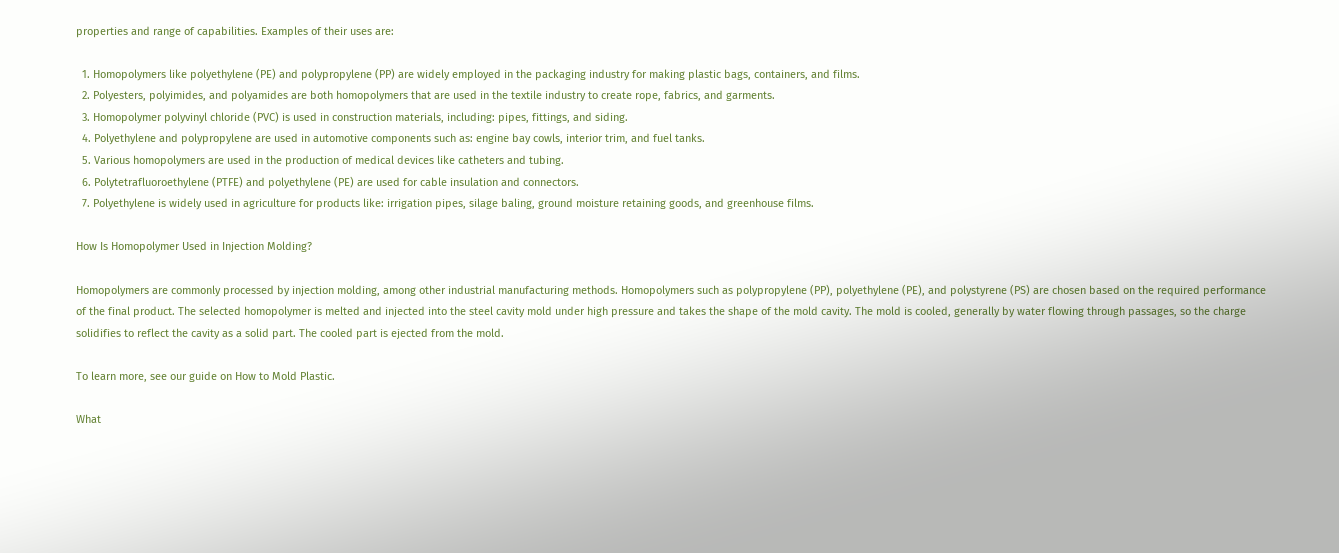properties and range of capabilities. Examples of their uses are:

  1. Homopolymers like polyethylene (PE) and polypropylene (PP) are widely employed in the packaging industry for making plastic bags, containers, and films.
  2. Polyesters, polyimides, and polyamides are both homopolymers that are used in the textile industry to create rope, fabrics, and garments.
  3. Homopolymer polyvinyl chloride (PVC) is used in construction materials, including: pipes, fittings, and siding.
  4. Polyethylene and polypropylene are used in automotive components such as: engine bay cowls, interior trim, and fuel tanks.
  5. Various homopolymers are used in the production of medical devices like catheters and tubing.
  6. Polytetrafluoroethylene (PTFE) and polyethylene (PE) are used for cable insulation and connectors.
  7. Polyethylene is widely used in agriculture for products like: irrigation pipes, silage baling, ground moisture retaining goods, and greenhouse films.

How Is Homopolymer Used in Injection Molding?

Homopolymers are commonly processed by injection molding, among other industrial manufacturing methods. Homopolymers such as polypropylene (PP), polyethylene (PE), and polystyrene (PS) are chosen based on the required performance of the final product. The selected homopolymer is melted and injected into the steel cavity mold under high pressure and takes the shape of the mold cavity. The mold is cooled, generally by water flowing through passages, so the charge solidifies to reflect the cavity as a solid part. The cooled part is ejected from the mold.

To learn more, see our guide on How to Mold Plastic.

What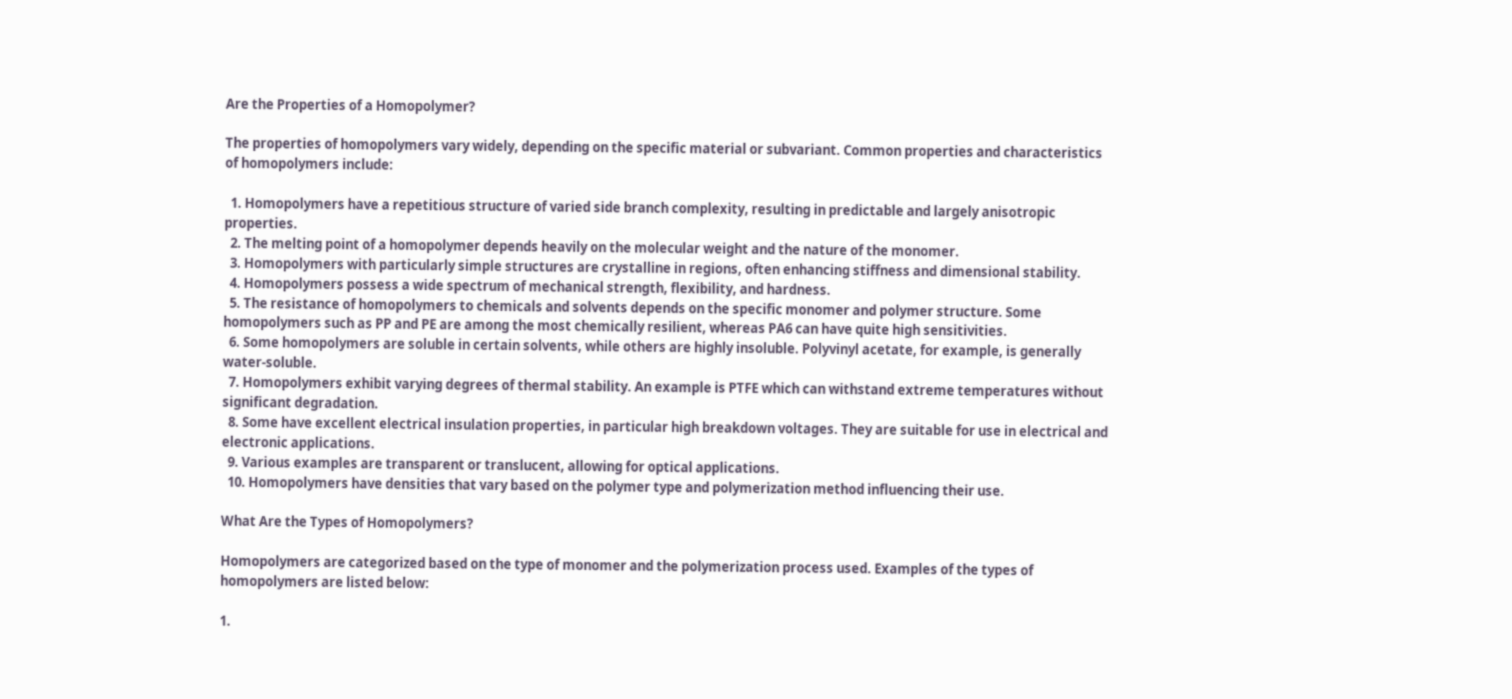Are the Properties of a Homopolymer?

The properties of homopolymers vary widely, depending on the specific material or subvariant. Common properties and characteristics of homopolymers include:

  1. Homopolymers have a repetitious structure of varied side branch complexity, resulting in predictable and largely anisotropic properties.
  2. The melting point of a homopolymer depends heavily on the molecular weight and the nature of the monomer.
  3. Homopolymers with particularly simple structures are crystalline in regions, often enhancing stiffness and dimensional stability.
  4. Homopolymers possess a wide spectrum of mechanical strength, flexibility, and hardness.
  5. The resistance of homopolymers to chemicals and solvents depends on the specific monomer and polymer structure. Some homopolymers such as PP and PE are among the most chemically resilient, whereas PA6 can have quite high sensitivities.
  6. Some homopolymers are soluble in certain solvents, while others are highly insoluble. Polyvinyl acetate, for example, is generally water-soluble.
  7. Homopolymers exhibit varying degrees of thermal stability. An example is PTFE which can withstand extreme temperatures without significant degradation.
  8. Some have excellent electrical insulation properties, in particular high breakdown voltages. They are suitable for use in electrical and electronic applications.
  9. Various examples are transparent or translucent, allowing for optical applications.
  10. Homopolymers have densities that vary based on the polymer type and polymerization method influencing their use.

What Are the Types of Homopolymers?

Homopolymers are categorized based on the type of monomer and the polymerization process used. Examples of the types of homopolymers are listed below:

1.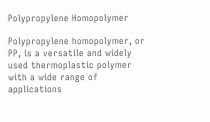Polypropylene Homopolymer

Polypropylene homopolymer, or PP, is a versatile and widely used thermoplastic polymer with a wide range of applications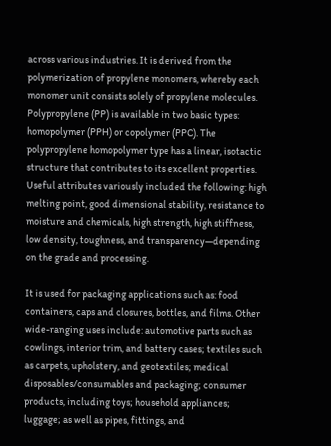across various industries. It is derived from the polymerization of propylene monomers, whereby each monomer unit consists solely of propylene molecules. Polypropylene (PP) is available in two basic types: homopolymer (PPH) or copolymer (PPC). The polypropylene homopolymer type has a linear, isotactic structure that contributes to its excellent properties. Useful attributes variously included the following: high melting point, good dimensional stability, resistance to moisture and chemicals, high strength, high stiffness, low density, toughness, and transparency—depending on the grade and processing.

It is used for packaging applications such as: food containers, caps and closures, bottles, and films. Other wide-ranging uses include: automotive parts such as cowlings, interior trim, and battery cases; textiles such as carpets, upholstery, and geotextiles; medical disposables/consumables and packaging; consumer products, including toys; household appliances; luggage; as well as pipes, fittings, and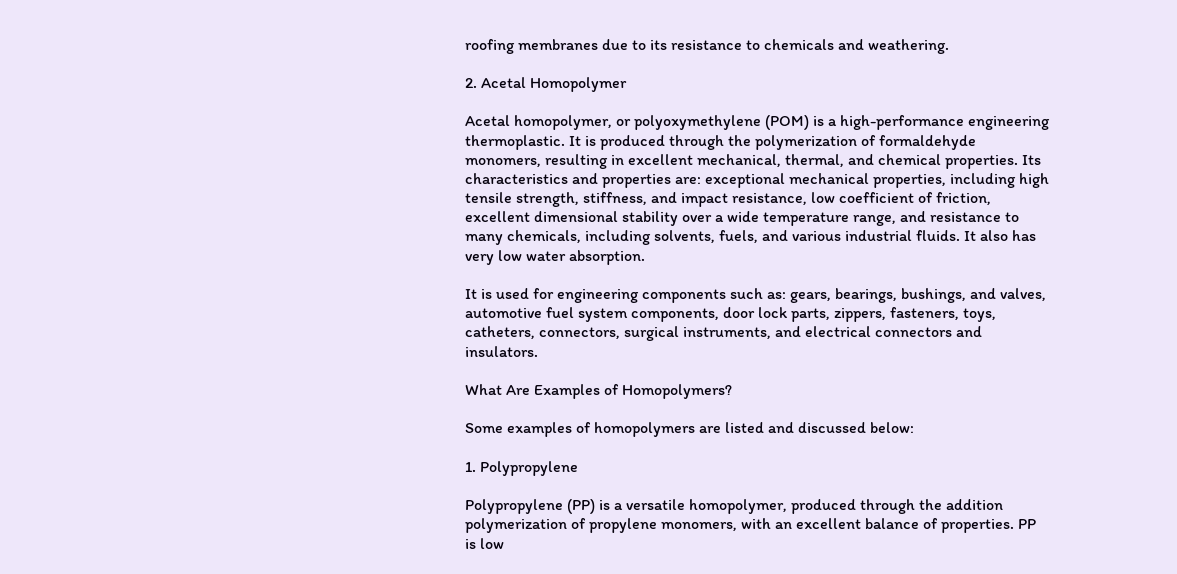roofing membranes due to its resistance to chemicals and weathering.

2. Acetal Homopolymer

Acetal homopolymer, or polyoxymethylene (POM) is a high-performance engineering thermoplastic. It is produced through the polymerization of formaldehyde monomers, resulting in excellent mechanical, thermal, and chemical properties. Its characteristics and properties are: exceptional mechanical properties, including high tensile strength, stiffness, and impact resistance, low coefficient of friction, excellent dimensional stability over a wide temperature range, and resistance to many chemicals, including solvents, fuels, and various industrial fluids. It also has very low water absorption.

It is used for engineering components such as: gears, bearings, bushings, and valves, automotive fuel system components, door lock parts, zippers, fasteners, toys, catheters, connectors, surgical instruments, and electrical connectors and insulators.

What Are Examples of Homopolymers?

Some examples of homopolymers are listed and discussed below:

1. Polypropylene

Polypropylene (PP) is a versatile homopolymer, produced through the addition polymerization of propylene monomers, with an excellent balance of properties. PP is low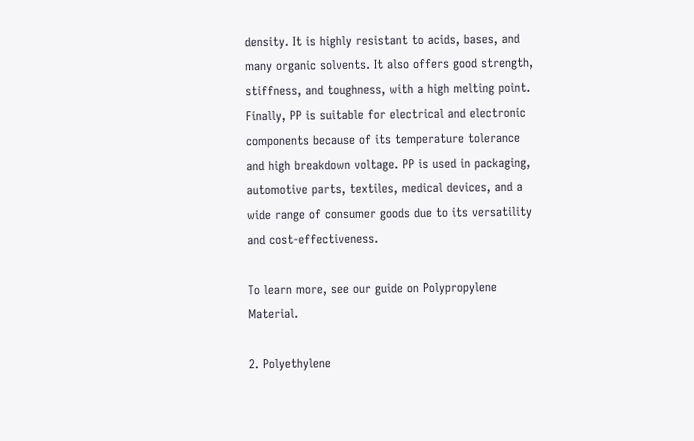density. It is highly resistant to acids, bases, and many organic solvents. It also offers good strength, stiffness, and toughness, with a high melting point. Finally, PP is suitable for electrical and electronic components because of its temperature tolerance and high breakdown voltage. PP is used in packaging, automotive parts, textiles, medical devices, and a wide range of consumer goods due to its versatility and cost-effectiveness.

To learn more, see our guide on Polypropylene Material.

2. Polyethylene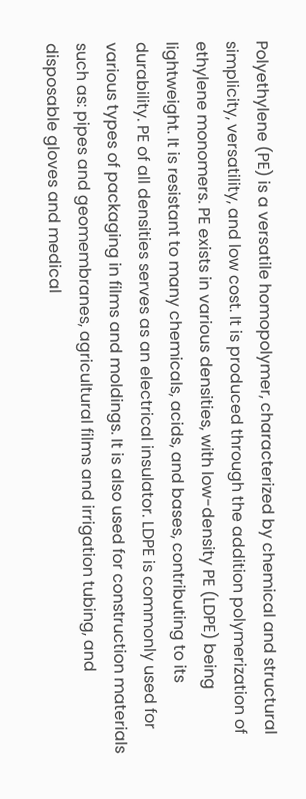Polyethylene (PE) is a versatile homopolymer, characterized by chemical and structural simplicity, versatility, and low cost. It is produced through the addition polymerization of ethylene monomers. PE exists in various densities, with low-density PE (LDPE) being lightweight. It is resistant to many chemicals, acids, and bases, contributing to its durability. PE of all densities serves as an electrical insulator. LDPE is commonly used for various types of packaging in films and moldings. It is also used for construction materials such as: pipes and geomembranes, agricultural films and irrigation tubing, and disposable gloves and medical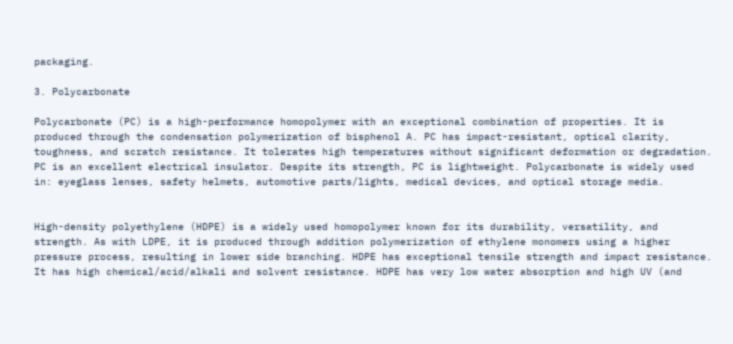packaging.

3. Polycarbonate

Polycarbonate (PC) is a high-performance homopolymer with an exceptional combination of properties. It is produced through the condensation polymerization of bisphenol A. PC has impact-resistant, optical clarity, toughness, and scratch resistance. It tolerates high temperatures without significant deformation or degradation. PC is an excellent electrical insulator. Despite its strength, PC is lightweight. Polycarbonate is widely used in: eyeglass lenses, safety helmets, automotive parts/lights, medical devices, and optical storage media.


High-density polyethylene (HDPE) is a widely used homopolymer known for its durability, versatility, and strength. As with LDPE, it is produced through addition polymerization of ethylene monomers using a higher pressure process, resulting in lower side branching. HDPE has exceptional tensile strength and impact resistance. It has high chemical/acid/alkali and solvent resistance. HDPE has very low water absorption and high UV (and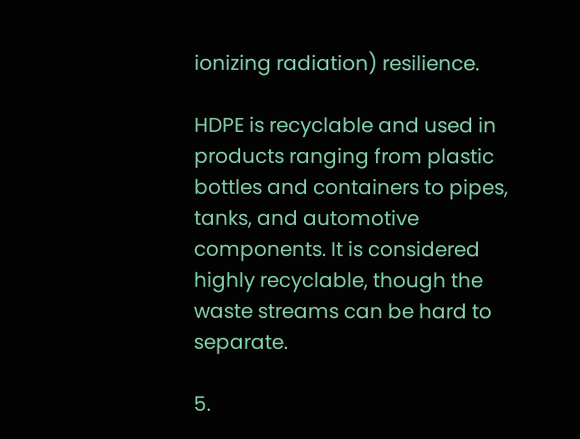ionizing radiation) resilience.

HDPE is recyclable and used in products ranging from plastic bottles and containers to pipes, tanks, and automotive components. It is considered highly recyclable, though the waste streams can be hard to separate.

5.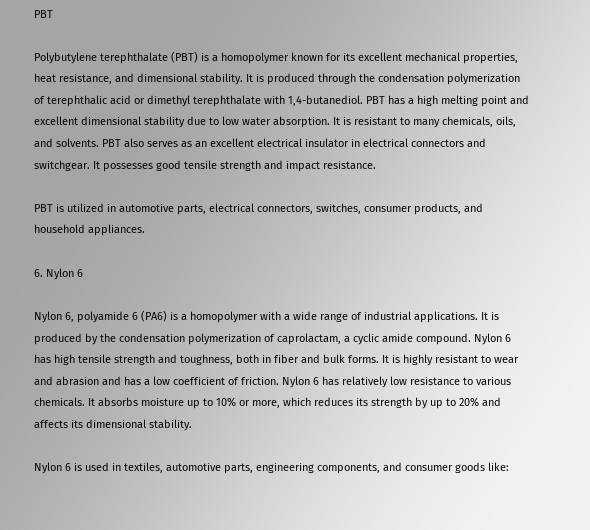PBT

Polybutylene terephthalate (PBT) is a homopolymer known for its excellent mechanical properties, heat resistance, and dimensional stability. It is produced through the condensation polymerization of terephthalic acid or dimethyl terephthalate with 1,4-butanediol. PBT has a high melting point and excellent dimensional stability due to low water absorption. It is resistant to many chemicals, oils, and solvents. PBT also serves as an excellent electrical insulator in electrical connectors and switchgear. It possesses good tensile strength and impact resistance.

PBT is utilized in automotive parts, electrical connectors, switches, consumer products, and household appliances.

6. Nylon 6

Nylon 6, polyamide 6 (PA6) is a homopolymer with a wide range of industrial applications. It is produced by the condensation polymerization of caprolactam, a cyclic amide compound. Nylon 6 has high tensile strength and toughness, both in fiber and bulk forms. It is highly resistant to wear and abrasion and has a low coefficient of friction. Nylon 6 has relatively low resistance to various chemicals. It absorbs moisture up to 10% or more, which reduces its strength by up to 20% and affects its dimensional stability.

Nylon 6 is used in textiles, automotive parts, engineering components, and consumer goods like: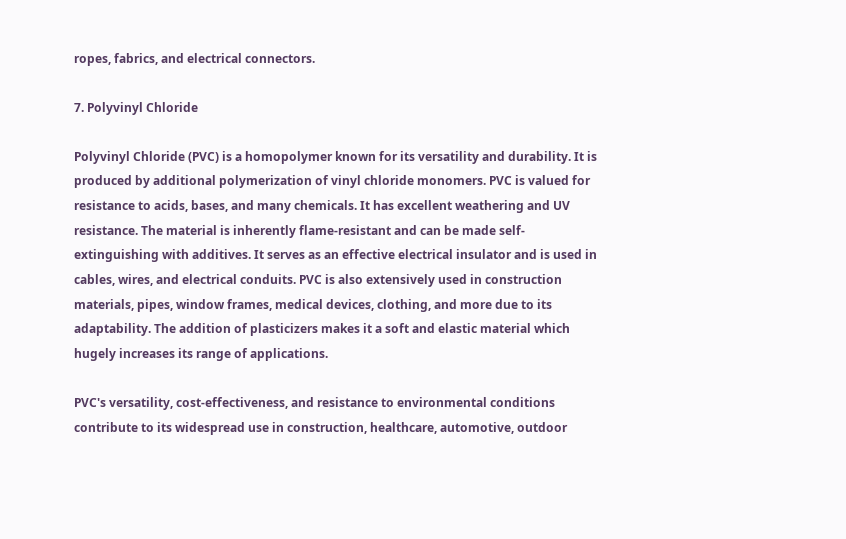ropes, fabrics, and electrical connectors.

7. Polyvinyl Chloride

Polyvinyl Chloride (PVC) is a homopolymer known for its versatility and durability. It is produced by additional polymerization of vinyl chloride monomers. PVC is valued for resistance to acids, bases, and many chemicals. It has excellent weathering and UV resistance. The material is inherently flame-resistant and can be made self-extinguishing with additives. It serves as an effective electrical insulator and is used in cables, wires, and electrical conduits. PVC is also extensively used in construction materials, pipes, window frames, medical devices, clothing, and more due to its adaptability. The addition of plasticizers makes it a soft and elastic material which hugely increases its range of applications.

PVC's versatility, cost-effectiveness, and resistance to environmental conditions contribute to its widespread use in construction, healthcare, automotive, outdoor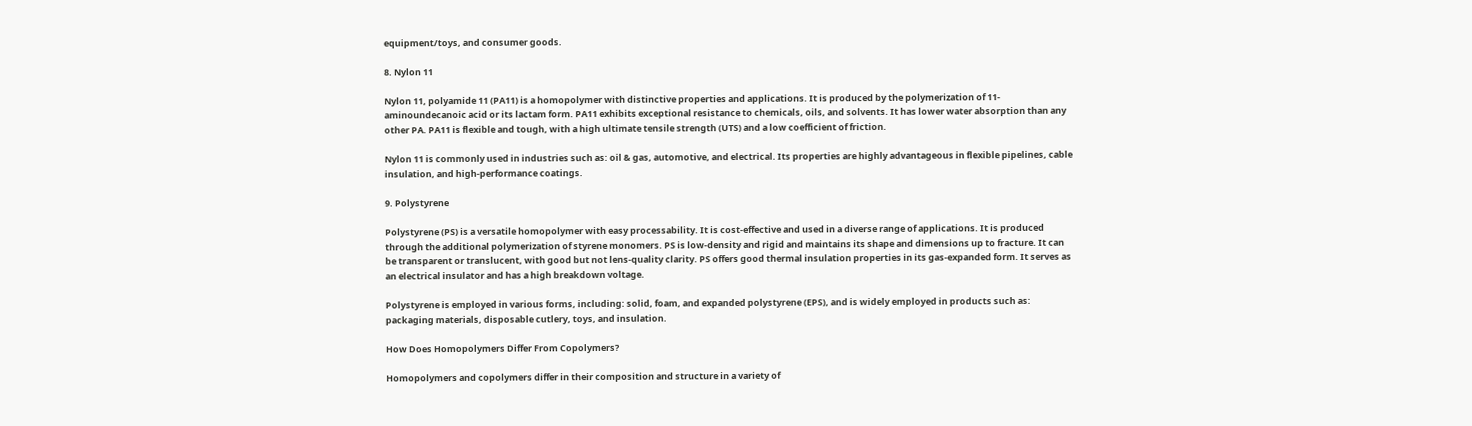equipment/toys, and consumer goods.

8. Nylon 11

Nylon 11, polyamide 11 (PA11) is a homopolymer with distinctive properties and applications. It is produced by the polymerization of 11-aminoundecanoic acid or its lactam form. PA11 exhibits exceptional resistance to chemicals, oils, and solvents. It has lower water absorption than any other PA. PA11 is flexible and tough, with a high ultimate tensile strength (UTS) and a low coefficient of friction.

Nylon 11 is commonly used in industries such as: oil & gas, automotive, and electrical. Its properties are highly advantageous in flexible pipelines, cable insulation, and high-performance coatings.

9. Polystyrene

Polystyrene (PS) is a versatile homopolymer with easy processability. It is cost-effective and used in a diverse range of applications. It is produced through the additional polymerization of styrene monomers. PS is low-density and rigid and maintains its shape and dimensions up to fracture. It can be transparent or translucent, with good but not lens-quality clarity. PS offers good thermal insulation properties in its gas-expanded form. It serves as an electrical insulator and has a high breakdown voltage.

Polystyrene is employed in various forms, including: solid, foam, and expanded polystyrene (EPS), and is widely employed in products such as: packaging materials, disposable cutlery, toys, and insulation.

How Does Homopolymers Differ From Copolymers?

Homopolymers and copolymers differ in their composition and structure in a variety of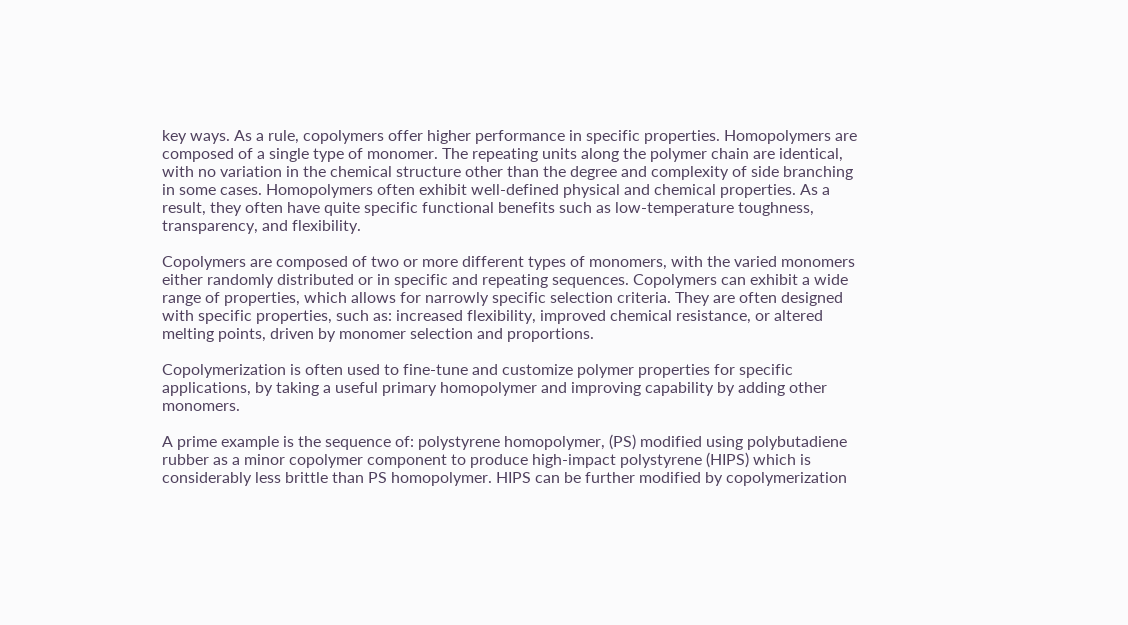key ways. As a rule, copolymers offer higher performance in specific properties. Homopolymers are composed of a single type of monomer. The repeating units along the polymer chain are identical, with no variation in the chemical structure other than the degree and complexity of side branching in some cases. Homopolymers often exhibit well-defined physical and chemical properties. As a result, they often have quite specific functional benefits such as low-temperature toughness, transparency, and flexibility.

Copolymers are composed of two or more different types of monomers, with the varied monomers either randomly distributed or in specific and repeating sequences. Copolymers can exhibit a wide range of properties, which allows for narrowly specific selection criteria. They are often designed with specific properties, such as: increased flexibility, improved chemical resistance, or altered melting points, driven by monomer selection and proportions.

Copolymerization is often used to fine-tune and customize polymer properties for specific applications, by taking a useful primary homopolymer and improving capability by adding other monomers.

A prime example is the sequence of: polystyrene homopolymer, (PS) modified using polybutadiene rubber as a minor copolymer component to produce high-impact polystyrene (HIPS) which is considerably less brittle than PS homopolymer. HIPS can be further modified by copolymerization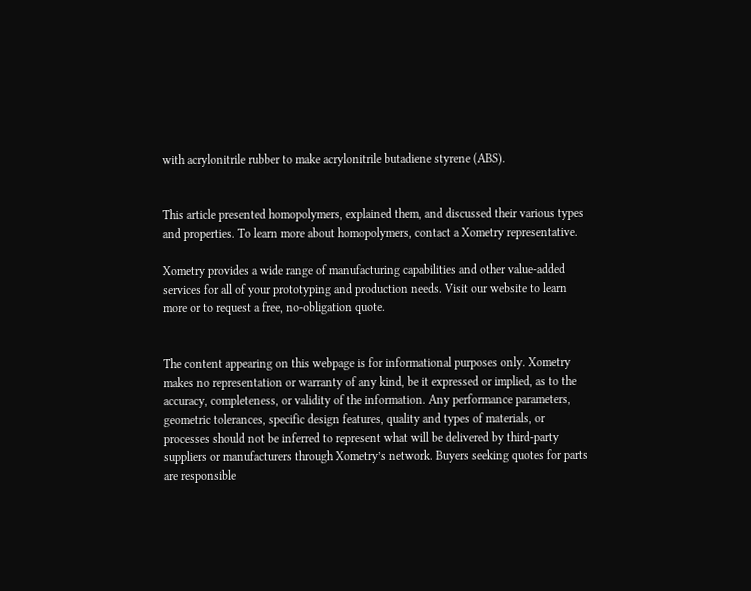with acrylonitrile rubber to make acrylonitrile butadiene styrene (ABS).


This article presented homopolymers, explained them, and discussed their various types and properties. To learn more about homopolymers, contact a Xometry representative.

Xometry provides a wide range of manufacturing capabilities and other value-added services for all of your prototyping and production needs. Visit our website to learn more or to request a free, no-obligation quote.


The content appearing on this webpage is for informational purposes only. Xometry makes no representation or warranty of any kind, be it expressed or implied, as to the accuracy, completeness, or validity of the information. Any performance parameters, geometric tolerances, specific design features, quality and types of materials, or processes should not be inferred to represent what will be delivered by third-party suppliers or manufacturers through Xometry’s network. Buyers seeking quotes for parts are responsible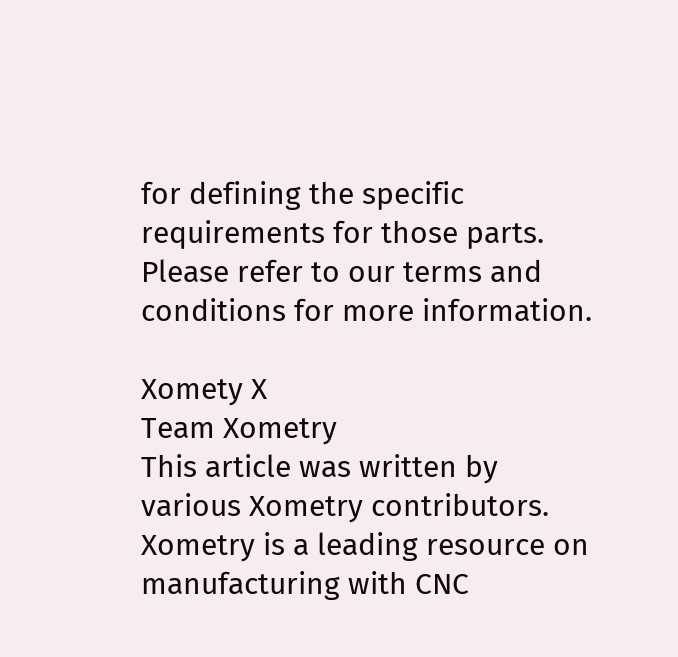for defining the specific requirements for those parts. Please refer to our terms and conditions for more information.

Xomety X
Team Xometry
This article was written by various Xometry contributors. Xometry is a leading resource on manufacturing with CNC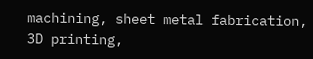machining, sheet metal fabrication, 3D printing,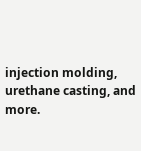injection molding, urethane casting, and more.